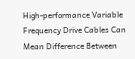High-performance Variable Frequency Drive Cables Can Mean Difference Between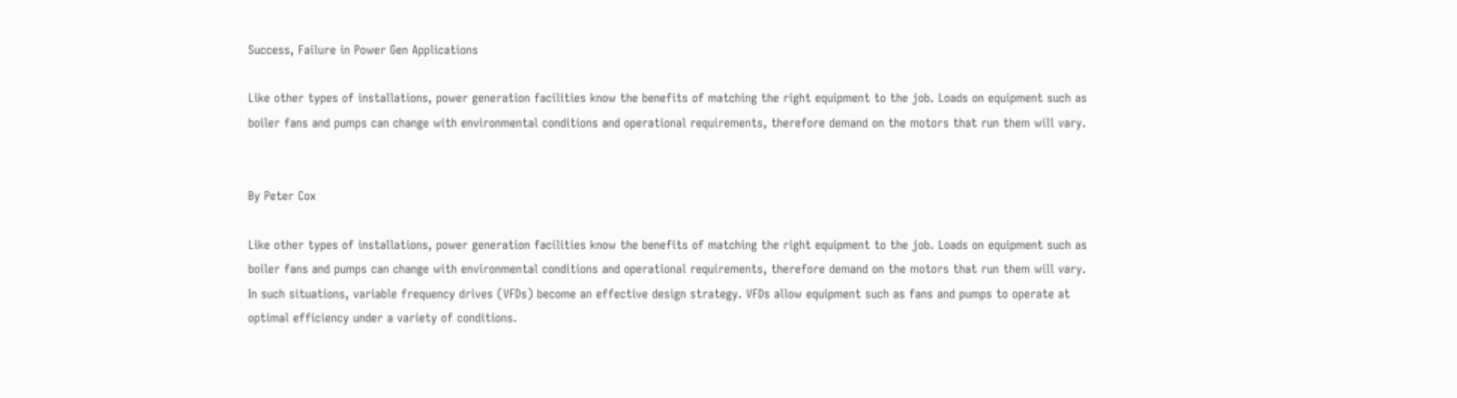Success, Failure in Power Gen Applications

Like other types of installations, power generation facilities know the benefits of matching the right equipment to the job. Loads on equipment such as boiler fans and pumps can change with environmental conditions and operational requirements, therefore demand on the motors that run them will vary.


By Peter Cox

Like other types of installations, power generation facilities know the benefits of matching the right equipment to the job. Loads on equipment such as boiler fans and pumps can change with environmental conditions and operational requirements, therefore demand on the motors that run them will vary. In such situations, variable frequency drives (VFDs) become an effective design strategy. VFDs allow equipment such as fans and pumps to operate at optimal efficiency under a variety of conditions.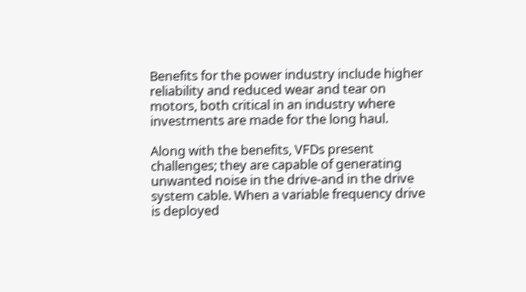Benefits for the power industry include higher reliability and reduced wear and tear on motors, both critical in an industry where investments are made for the long haul.

Along with the benefits, VFDs present challenges; they are capable of generating unwanted noise in the drive-and in the drive system cable. When a variable frequency drive is deployed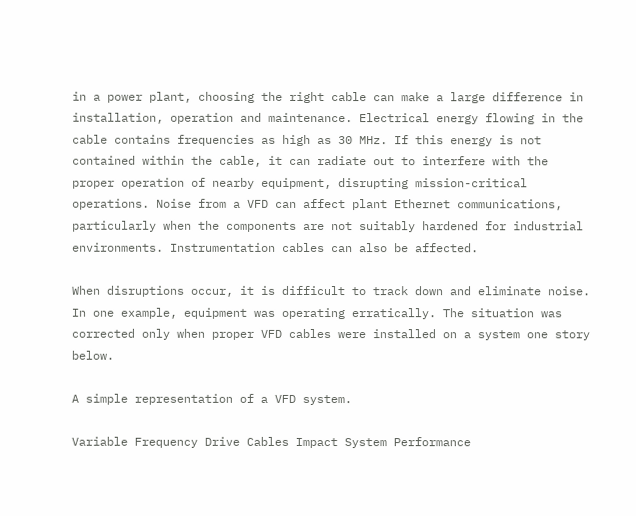in a power plant, choosing the right cable can make a large difference in installation, operation and maintenance. Electrical energy flowing in the cable contains frequencies as high as 30 MHz. If this energy is not contained within the cable, it can radiate out to interfere with the proper operation of nearby equipment, disrupting mission-critical operations. Noise from a VFD can affect plant Ethernet communications, particularly when the components are not suitably hardened for industrial environments. Instrumentation cables can also be affected.

When disruptions occur, it is difficult to track down and eliminate noise. In one example, equipment was operating erratically. The situation was corrected only when proper VFD cables were installed on a system one story below.

A simple representation of a VFD system.

Variable Frequency Drive Cables Impact System Performance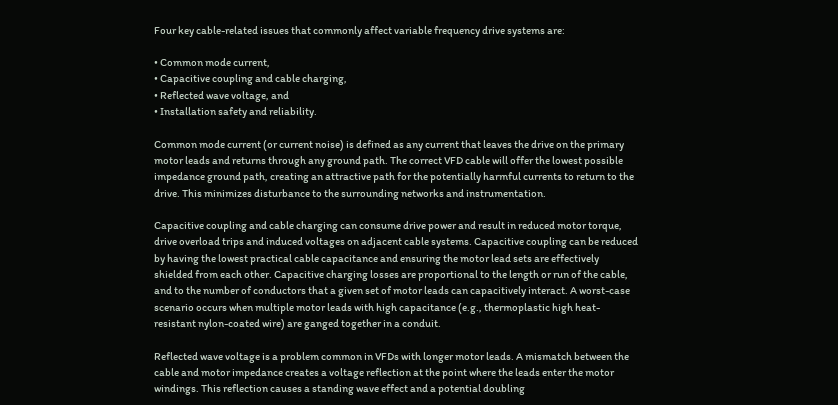Four key cable-related issues that commonly affect variable frequency drive systems are:

• Common mode current,
• Capacitive coupling and cable charging,
• Reflected wave voltage, and
• Installation safety and reliability.

Common mode current (or current noise) is defined as any current that leaves the drive on the primary motor leads and returns through any ground path. The correct VFD cable will offer the lowest possible impedance ground path, creating an attractive path for the potentially harmful currents to return to the drive. This minimizes disturbance to the surrounding networks and instrumentation.

Capacitive coupling and cable charging can consume drive power and result in reduced motor torque, drive overload trips and induced voltages on adjacent cable systems. Capacitive coupling can be reduced by having the lowest practical cable capacitance and ensuring the motor lead sets are effectively shielded from each other. Capacitive charging losses are proportional to the length or run of the cable, and to the number of conductors that a given set of motor leads can capacitively interact. A worst-case scenario occurs when multiple motor leads with high capacitance (e.g., thermoplastic high heat-resistant nylon-coated wire) are ganged together in a conduit.

Reflected wave voltage is a problem common in VFDs with longer motor leads. A mismatch between the cable and motor impedance creates a voltage reflection at the point where the leads enter the motor windings. This reflection causes a standing wave effect and a potential doubling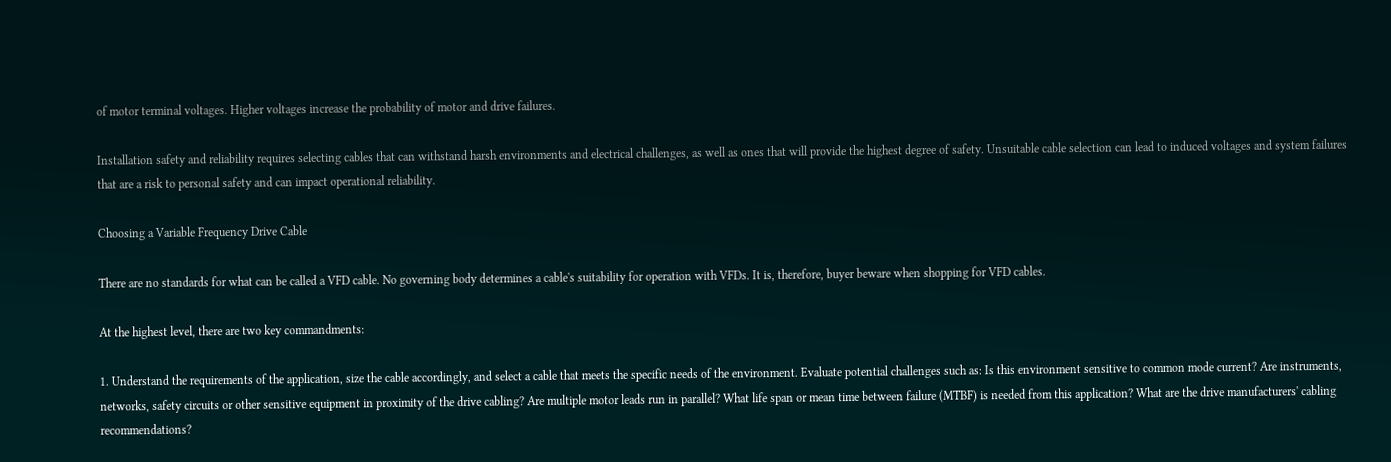of motor terminal voltages. Higher voltages increase the probability of motor and drive failures.

Installation safety and reliability requires selecting cables that can withstand harsh environments and electrical challenges, as well as ones that will provide the highest degree of safety. Unsuitable cable selection can lead to induced voltages and system failures that are a risk to personal safety and can impact operational reliability.

Choosing a Variable Frequency Drive Cable

There are no standards for what can be called a VFD cable. No governing body determines a cable's suitability for operation with VFDs. It is, therefore, buyer beware when shopping for VFD cables.

At the highest level, there are two key commandments:

1. Understand the requirements of the application, size the cable accordingly, and select a cable that meets the specific needs of the environment. Evaluate potential challenges such as: Is this environment sensitive to common mode current? Are instruments, networks, safety circuits or other sensitive equipment in proximity of the drive cabling? Are multiple motor leads run in parallel? What life span or mean time between failure (MTBF) is needed from this application? What are the drive manufacturers' cabling recommendations?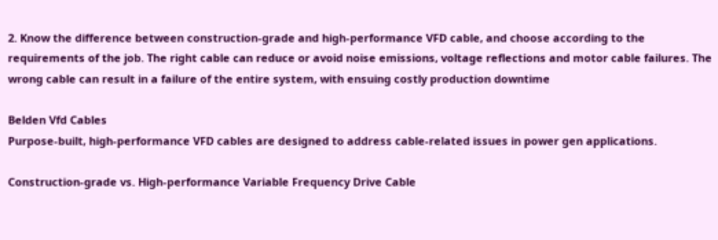2. Know the difference between construction-grade and high-performance VFD cable, and choose according to the requirements of the job. The right cable can reduce or avoid noise emissions, voltage reflections and motor cable failures. The wrong cable can result in a failure of the entire system, with ensuing costly production downtime

Belden Vfd Cables
Purpose-built, high-performance VFD cables are designed to address cable-related issues in power gen applications.

Construction-grade vs. High-performance Variable Frequency Drive Cable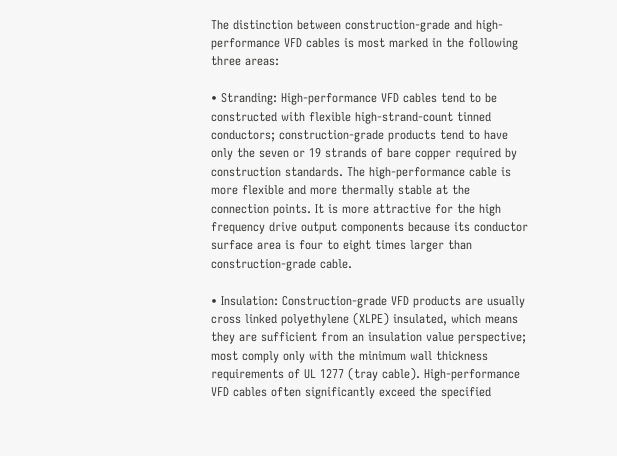The distinction between construction-grade and high-performance VFD cables is most marked in the following three areas:

• Stranding: High-performance VFD cables tend to be constructed with flexible high-strand-count tinned conductors; construction-grade products tend to have only the seven or 19 strands of bare copper required by construction standards. The high-performance cable is more flexible and more thermally stable at the connection points. It is more attractive for the high frequency drive output components because its conductor surface area is four to eight times larger than construction-grade cable.

• Insulation: Construction-grade VFD products are usually cross linked polyethylene (XLPE) insulated, which means they are sufficient from an insulation value perspective; most comply only with the minimum wall thickness requirements of UL 1277 (tray cable). High-performance VFD cables often significantly exceed the specified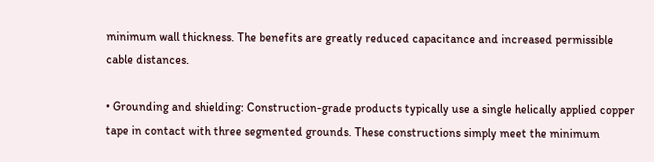minimum wall thickness. The benefits are greatly reduced capacitance and increased permissible cable distances.

• Grounding and shielding: Construction-grade products typically use a single helically applied copper tape in contact with three segmented grounds. These constructions simply meet the minimum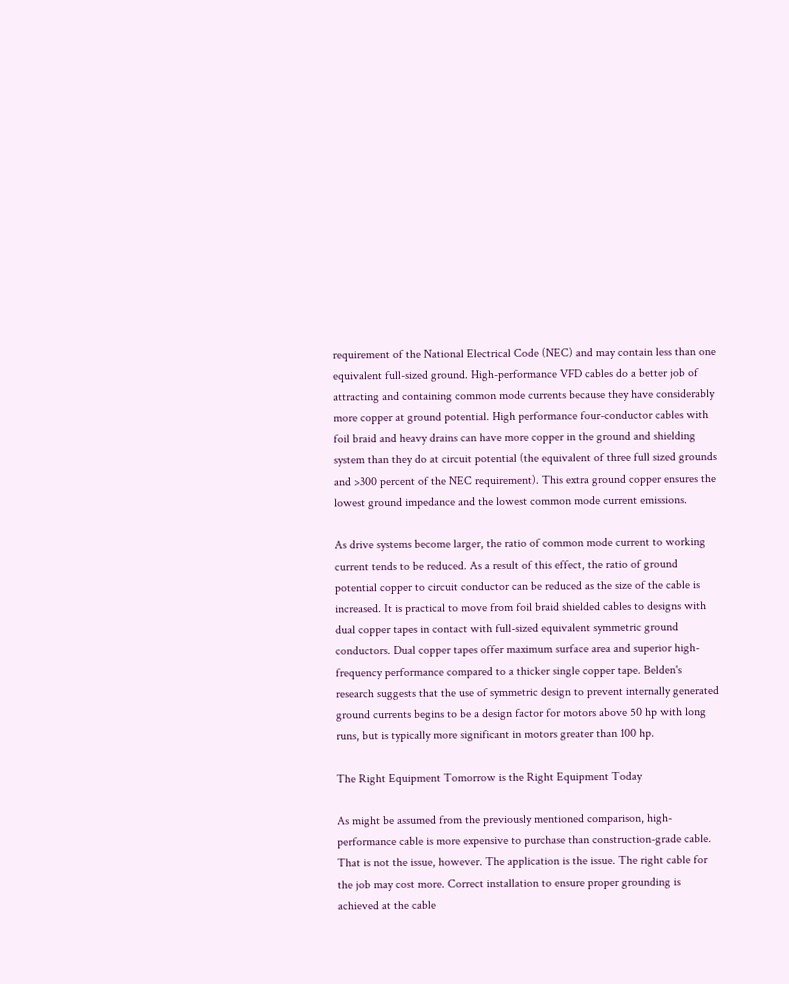requirement of the National Electrical Code (NEC) and may contain less than one equivalent full-sized ground. High-performance VFD cables do a better job of attracting and containing common mode currents because they have considerably more copper at ground potential. High performance four-conductor cables with foil braid and heavy drains can have more copper in the ground and shielding system than they do at circuit potential (the equivalent of three full sized grounds and >300 percent of the NEC requirement). This extra ground copper ensures the lowest ground impedance and the lowest common mode current emissions.

As drive systems become larger, the ratio of common mode current to working current tends to be reduced. As a result of this effect, the ratio of ground potential copper to circuit conductor can be reduced as the size of the cable is increased. It is practical to move from foil braid shielded cables to designs with dual copper tapes in contact with full-sized equivalent symmetric ground conductors. Dual copper tapes offer maximum surface area and superior high-frequency performance compared to a thicker single copper tape. Belden's research suggests that the use of symmetric design to prevent internally generated ground currents begins to be a design factor for motors above 50 hp with long runs, but is typically more significant in motors greater than 100 hp.

The Right Equipment Tomorrow is the Right Equipment Today

As might be assumed from the previously mentioned comparison, high-performance cable is more expensive to purchase than construction-grade cable. That is not the issue, however. The application is the issue. The right cable for the job may cost more. Correct installation to ensure proper grounding is achieved at the cable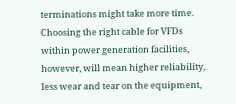terminations might take more time. Choosing the right cable for VFDs within power generation facilities, however, will mean higher reliability, less wear and tear on the equipment,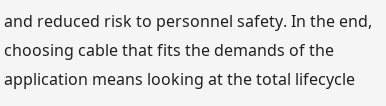and reduced risk to personnel safety. In the end, choosing cable that fits the demands of the application means looking at the total lifecycle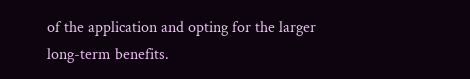of the application and opting for the larger long-term benefits.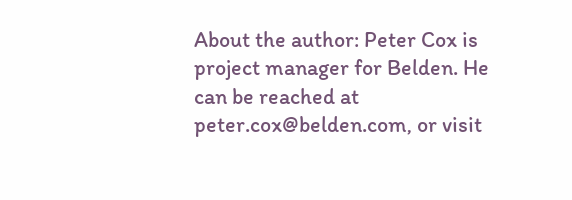About the author: Peter Cox is project manager for Belden. He can be reached at peter.cox@belden.com, or visit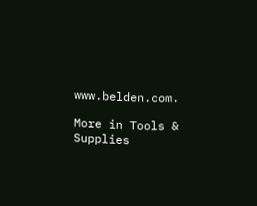www.belden.com.

More in Tools & Supplies